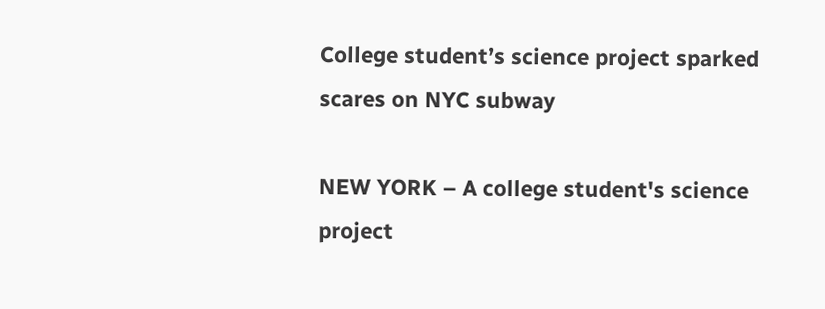College student’s science project sparked scares on NYC subway

NEW YORK – A college student's science project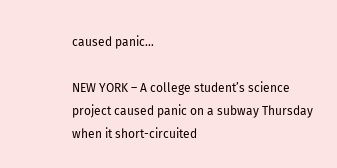caused panic…

NEW YORK – A college student’s science project caused panic on a subway Thursday when it short-circuited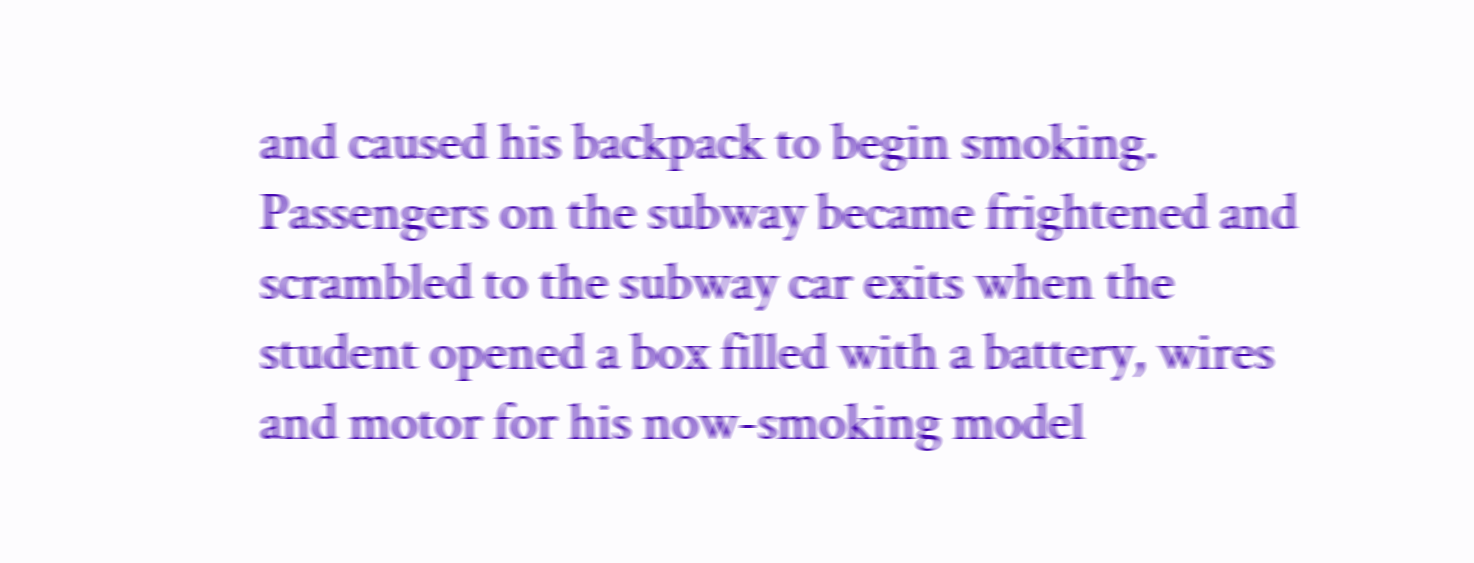and caused his backpack to begin smoking.  Passengers on the subway became frightened and scrambled to the subway car exits when the student opened a box filled with a battery, wires and motor for his now-smoking model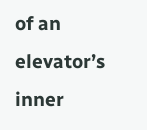of an elevator’s inner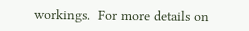workings.  For more details on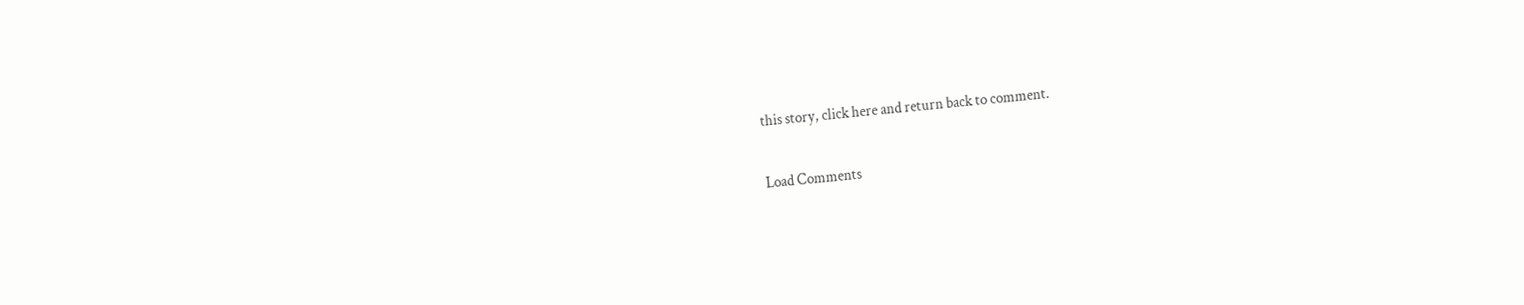this story, click here and return back to comment.

Load Comments